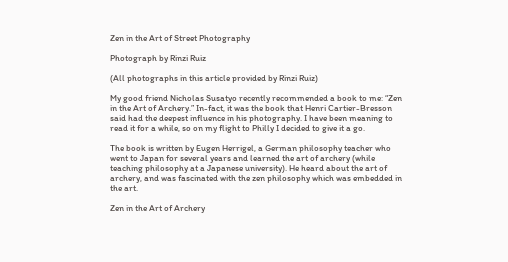Zen in the Art of Street Photography

Photograph by Rinzi Ruiz

(All photographs in this article provided by Rinzi Ruiz)

My good friend Nicholas Susatyo recently recommended a book to me: “Zen in the Art of Archery.” In-fact, it was the book that Henri Cartier-Bresson said had the deepest influence in his photography. I have been meaning to read it for a while, so on my flight to Philly I decided to give it a go.

The book is written by Eugen Herrigel, a German philosophy teacher who went to Japan for several years and learned the art of archery (while teaching philosophy at a Japanese university). He heard about the art of archery, and was fascinated with the zen philosophy which was embedded in the art.

Zen in the Art of Archery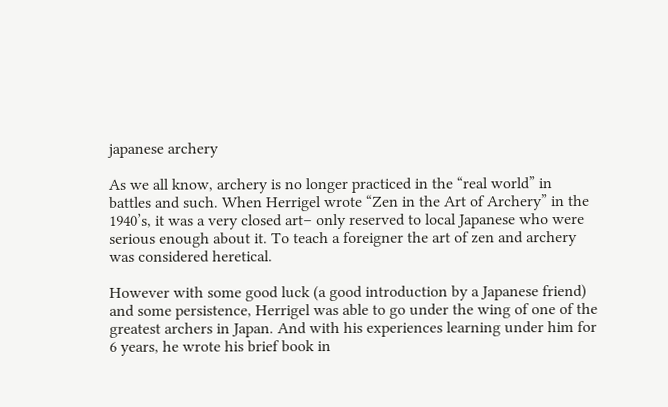japanese archery

As we all know, archery is no longer practiced in the “real world” in battles and such. When Herrigel wrote “Zen in the Art of Archery” in the 1940’s, it was a very closed art– only reserved to local Japanese who were serious enough about it. To teach a foreigner the art of zen and archery was considered heretical.

However with some good luck (a good introduction by a Japanese friend) and some persistence, Herrigel was able to go under the wing of one of the greatest archers in Japan. And with his experiences learning under him for 6 years, he wrote his brief book in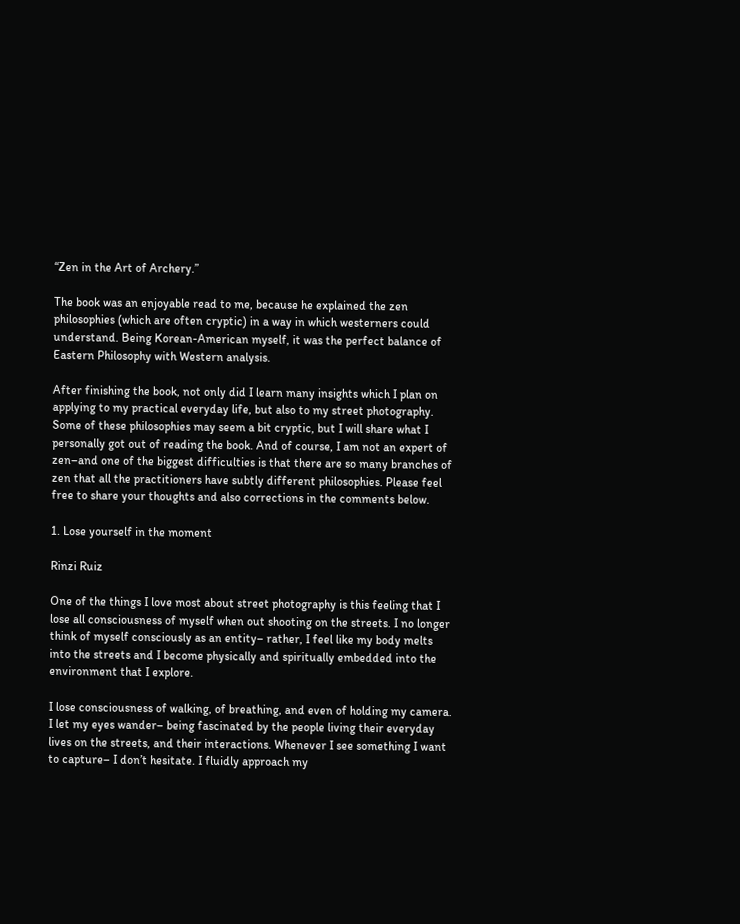“Zen in the Art of Archery.”

The book was an enjoyable read to me, because he explained the zen philosophies (which are often cryptic) in a way in which westerners could understand. Being Korean-American myself, it was the perfect balance of Eastern Philosophy with Western analysis.

After finishing the book, not only did I learn many insights which I plan on applying to my practical everyday life, but also to my street photography. Some of these philosophies may seem a bit cryptic, but I will share what I personally got out of reading the book. And of course, I am not an expert of zen–and one of the biggest difficulties is that there are so many branches of zen that all the practitioners have subtly different philosophies. Please feel free to share your thoughts and also corrections in the comments below.

1. Lose yourself in the moment

Rinzi Ruiz

One of the things I love most about street photography is this feeling that I lose all consciousness of myself when out shooting on the streets. I no longer think of myself consciously as an entity– rather, I feel like my body melts into the streets and I become physically and spiritually embedded into the environment that I explore.

I lose consciousness of walking, of breathing, and even of holding my camera. I let my eyes wander– being fascinated by the people living their everyday lives on the streets, and their interactions. Whenever I see something I want to capture– I don’t hesitate. I fluidly approach my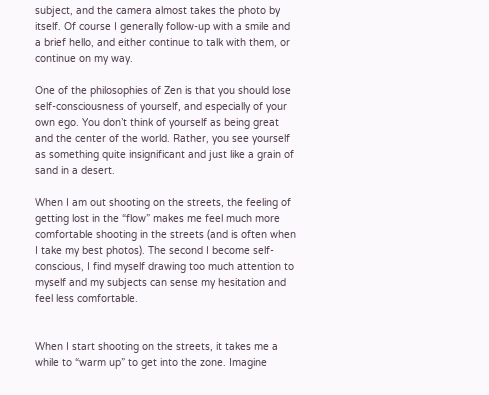subject, and the camera almost takes the photo by itself. Of course I generally follow-up with a smile and a brief hello, and either continue to talk with them, or continue on my way.

One of the philosophies of Zen is that you should lose self-consciousness of yourself, and especially of your own ego. You don’t think of yourself as being great and the center of the world. Rather, you see yourself as something quite insignificant and just like a grain of sand in a desert.

When I am out shooting on the streets, the feeling of getting lost in the “flow” makes me feel much more comfortable shooting in the streets (and is often when I take my best photos). The second I become self-conscious, I find myself drawing too much attention to myself and my subjects can sense my hesitation and feel less comfortable.


When I start shooting on the streets, it takes me a while to “warm up” to get into the zone. Imagine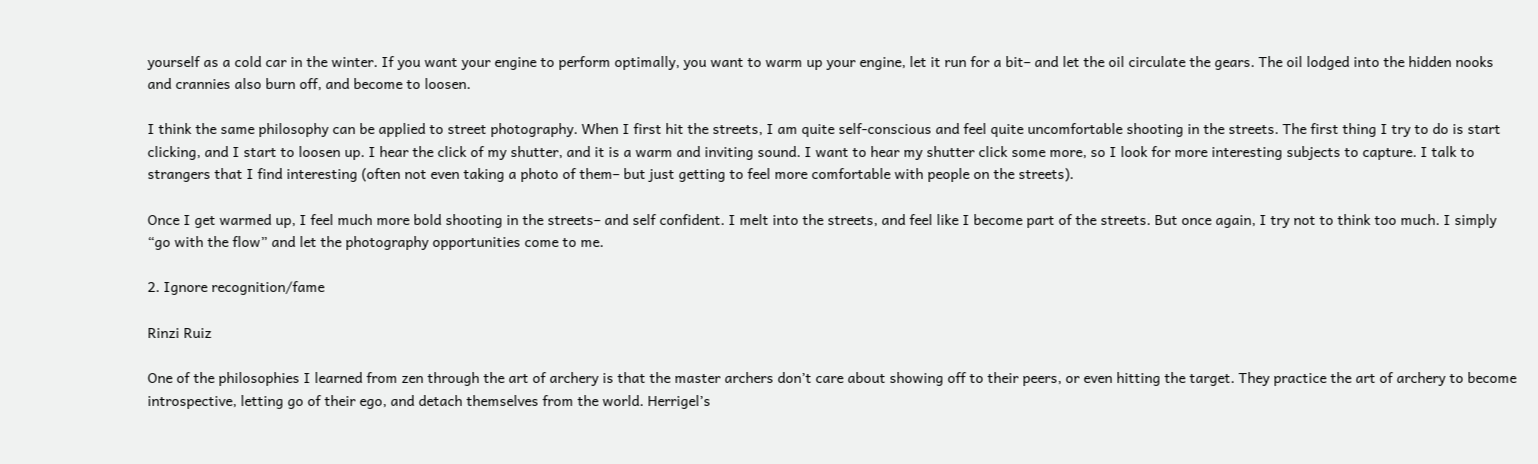yourself as a cold car in the winter. If you want your engine to perform optimally, you want to warm up your engine, let it run for a bit– and let the oil circulate the gears. The oil lodged into the hidden nooks and crannies also burn off, and become to loosen.

I think the same philosophy can be applied to street photography. When I first hit the streets, I am quite self-conscious and feel quite uncomfortable shooting in the streets. The first thing I try to do is start clicking, and I start to loosen up. I hear the click of my shutter, and it is a warm and inviting sound. I want to hear my shutter click some more, so I look for more interesting subjects to capture. I talk to strangers that I find interesting (often not even taking a photo of them– but just getting to feel more comfortable with people on the streets).

Once I get warmed up, I feel much more bold shooting in the streets– and self confident. I melt into the streets, and feel like I become part of the streets. But once again, I try not to think too much. I simply “go with the flow” and let the photography opportunities come to me.

2. Ignore recognition/fame

Rinzi Ruiz

One of the philosophies I learned from zen through the art of archery is that the master archers don’t care about showing off to their peers, or even hitting the target. They practice the art of archery to become introspective, letting go of their ego, and detach themselves from the world. Herrigel’s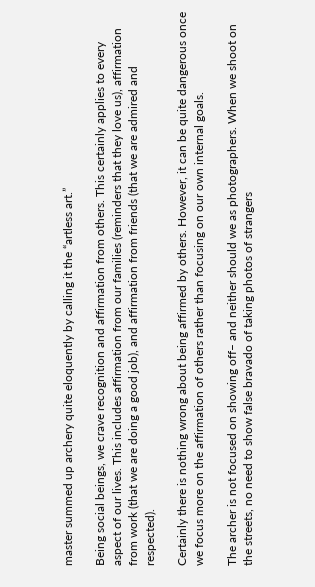master summed up archery quite eloquently by calling it the “artless art.”

Being social beings, we crave recognition and affirmation from others. This certainly applies to every aspect of our lives. This includes affirmation from our families (reminders that they love us), affirmation from work (that we are doing a good job), and affirmation from friends (that we are admired and respected).

Certainly there is nothing wrong about being affirmed by others. However, it can be quite dangerous once we focus more on the affirmation of others rather than focusing on our own internal goals.

The archer is not focused on showing off– and neither should we as photographers. When we shoot on the streets, no need to show false bravado of taking photos of strangers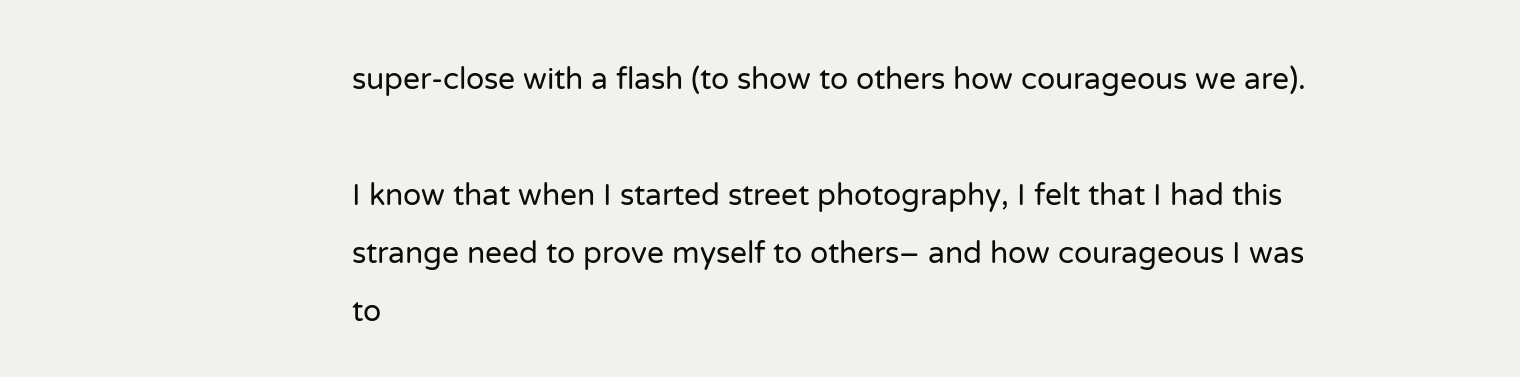super-close with a flash (to show to others how courageous we are).

I know that when I started street photography, I felt that I had this strange need to prove myself to others– and how courageous I was to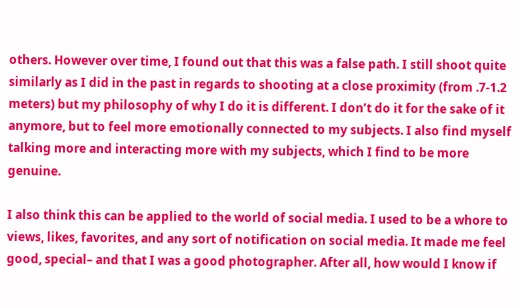others. However over time, I found out that this was a false path. I still shoot quite similarly as I did in the past in regards to shooting at a close proximity (from .7-1.2 meters) but my philosophy of why I do it is different. I don’t do it for the sake of it anymore, but to feel more emotionally connected to my subjects. I also find myself talking more and interacting more with my subjects, which I find to be more genuine.

I also think this can be applied to the world of social media. I used to be a whore to views, likes, favorites, and any sort of notification on social media. It made me feel good, special– and that I was a good photographer. After all, how would I know if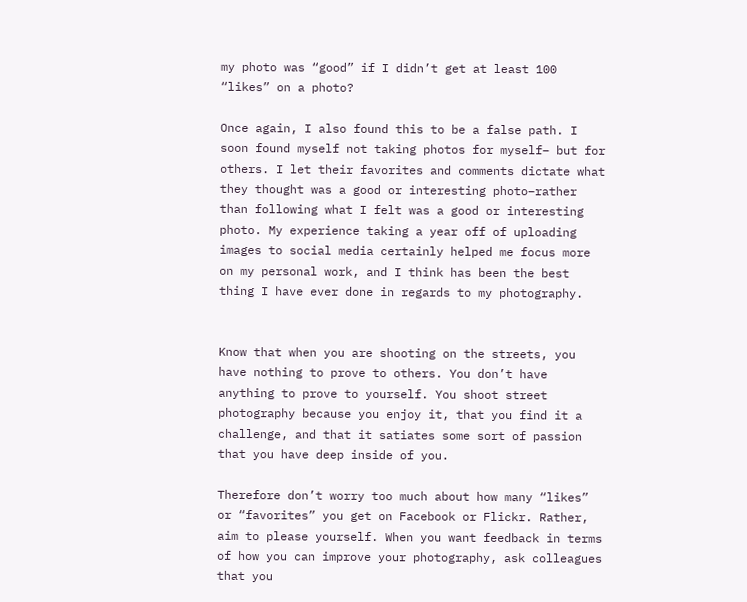my photo was “good” if I didn’t get at least 100 “likes” on a photo?

Once again, I also found this to be a false path. I soon found myself not taking photos for myself– but for others. I let their favorites and comments dictate what they thought was a good or interesting photo–rather than following what I felt was a good or interesting photo. My experience taking a year off of uploading images to social media certainly helped me focus more on my personal work, and I think has been the best thing I have ever done in regards to my photography.


Know that when you are shooting on the streets, you have nothing to prove to others. You don’t have anything to prove to yourself. You shoot street photography because you enjoy it, that you find it a challenge, and that it satiates some sort of passion that you have deep inside of you.

Therefore don’t worry too much about how many “likes” or “favorites” you get on Facebook or Flickr. Rather, aim to please yourself. When you want feedback in terms of how you can improve your photography, ask colleagues that you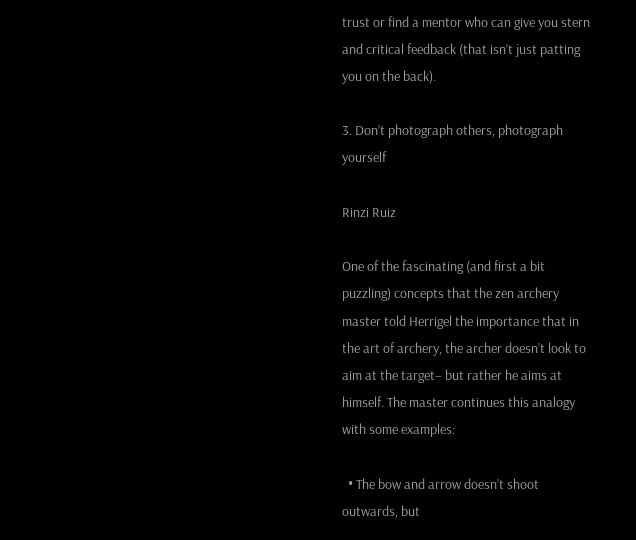trust or find a mentor who can give you stern and critical feedback (that isn’t just patting you on the back).

3. Don’t photograph others, photograph yourself

Rinzi Ruiz

One of the fascinating (and first a bit puzzling) concepts that the zen archery master told Herrigel the importance that in the art of archery, the archer doesn’t look to aim at the target– but rather he aims at himself. The master continues this analogy with some examples:

  • The bow and arrow doesn’t shoot outwards, but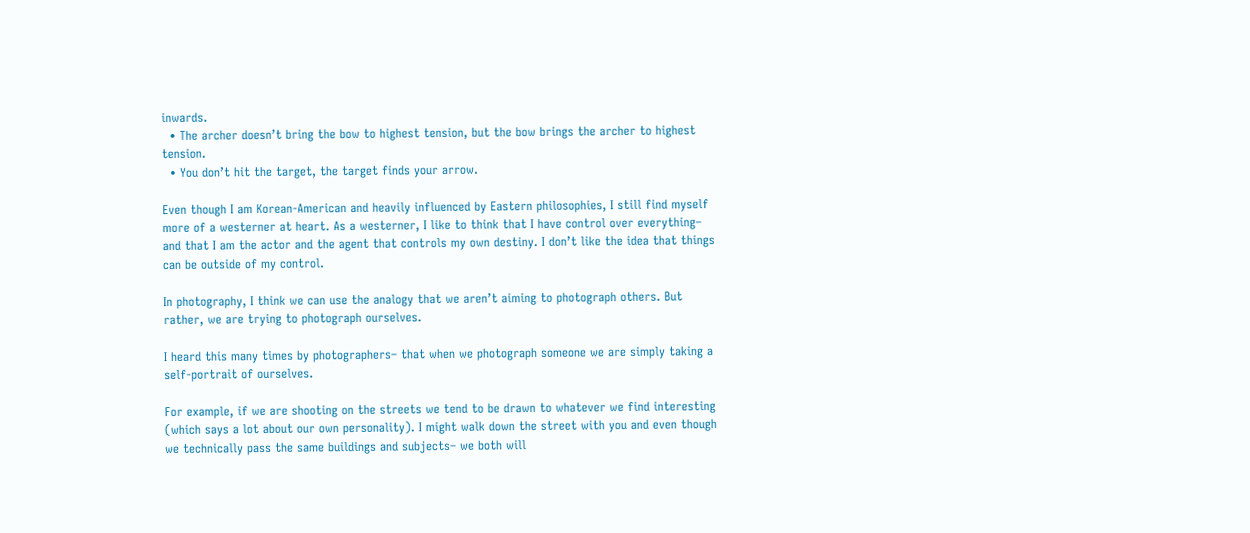inwards.
  • The archer doesn’t bring the bow to highest tension, but the bow brings the archer to highest tension.
  • You don’t hit the target, the target finds your arrow.

Even though I am Korean-American and heavily influenced by Eastern philosophies, I still find myself more of a westerner at heart. As a westerner, I like to think that I have control over everything– and that I am the actor and the agent that controls my own destiny. I don’t like the idea that things can be outside of my control.

In photography, I think we can use the analogy that we aren’t aiming to photograph others. But rather, we are trying to photograph ourselves.

I heard this many times by photographers– that when we photograph someone we are simply taking a self-portrait of ourselves.

For example, if we are shooting on the streets we tend to be drawn to whatever we find interesting (which says a lot about our own personality). I might walk down the street with you and even though we technically pass the same buildings and subjects– we both will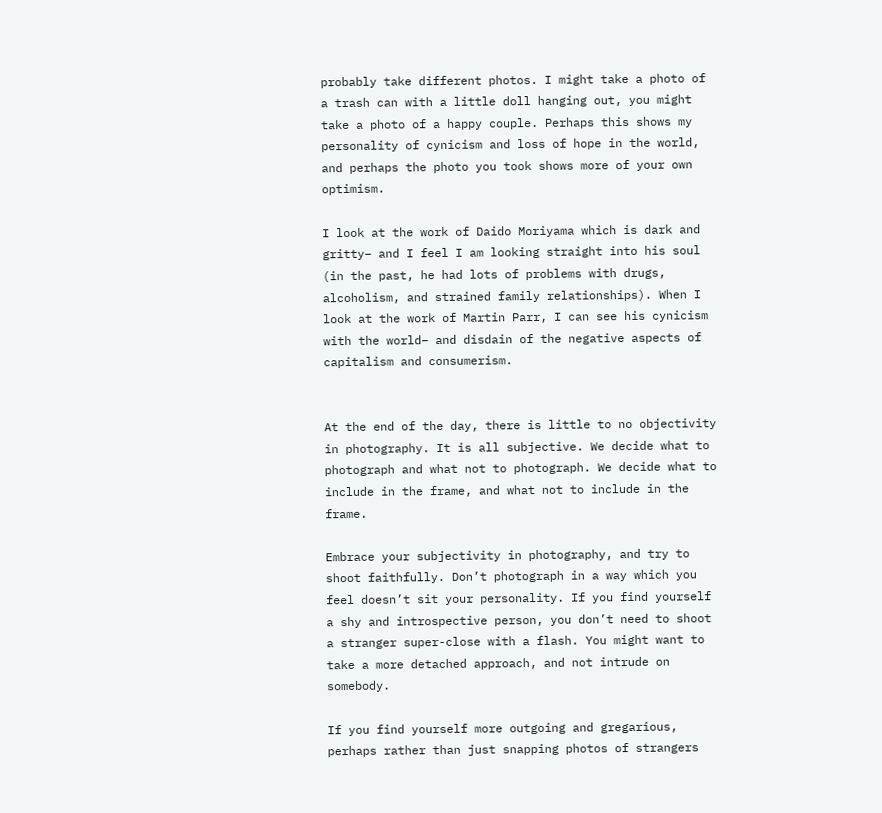probably take different photos. I might take a photo of a trash can with a little doll hanging out, you might take a photo of a happy couple. Perhaps this shows my personality of cynicism and loss of hope in the world, and perhaps the photo you took shows more of your own optimism.

I look at the work of Daido Moriyama which is dark and gritty– and I feel I am looking straight into his soul (in the past, he had lots of problems with drugs, alcoholism, and strained family relationships). When I look at the work of Martin Parr, I can see his cynicism with the world– and disdain of the negative aspects of capitalism and consumerism.


At the end of the day, there is little to no objectivity in photography. It is all subjective. We decide what to photograph and what not to photograph. We decide what to include in the frame, and what not to include in the frame.

Embrace your subjectivity in photography, and try to shoot faithfully. Don’t photograph in a way which you feel doesn’t sit your personality. If you find yourself a shy and introspective person, you don’t need to shoot a stranger super-close with a flash. You might want to take a more detached approach, and not intrude on somebody.

If you find yourself more outgoing and gregarious, perhaps rather than just snapping photos of strangers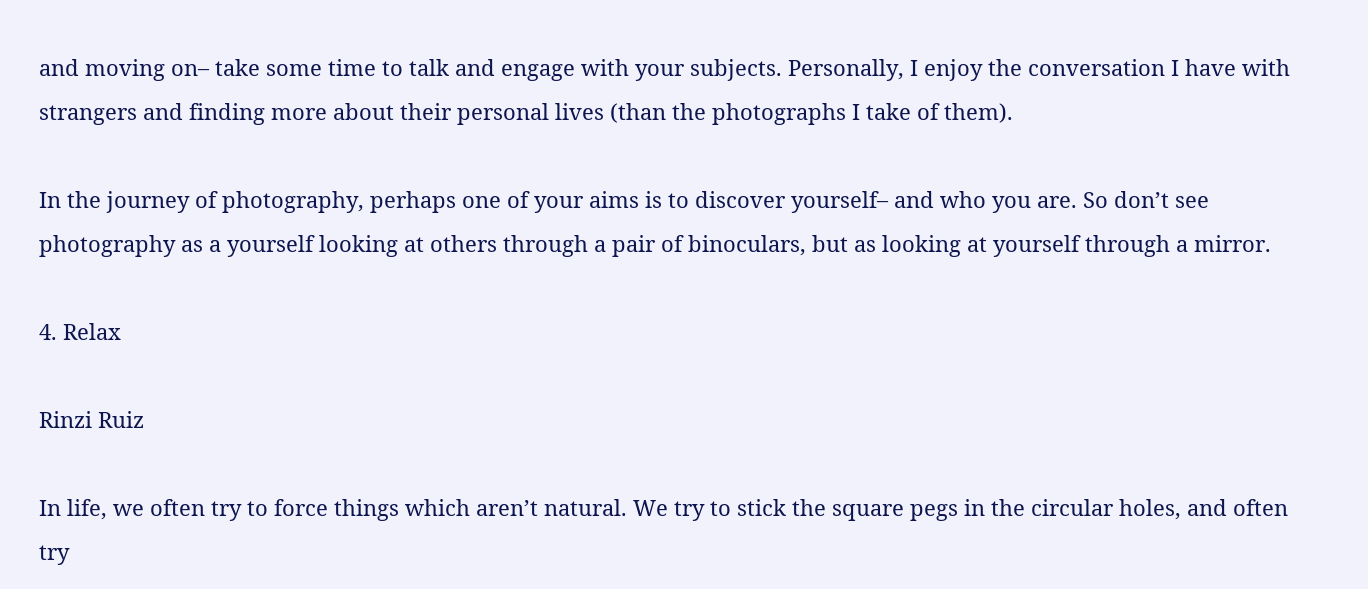and moving on– take some time to talk and engage with your subjects. Personally, I enjoy the conversation I have with strangers and finding more about their personal lives (than the photographs I take of them).

In the journey of photography, perhaps one of your aims is to discover yourself– and who you are. So don’t see photography as a yourself looking at others through a pair of binoculars, but as looking at yourself through a mirror.

4. Relax

Rinzi Ruiz

In life, we often try to force things which aren’t natural. We try to stick the square pegs in the circular holes, and often try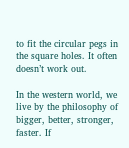to fit the circular pegs in the square holes. It often doesn’t work out.

In the western world, we live by the philosophy of bigger, better, stronger, faster. If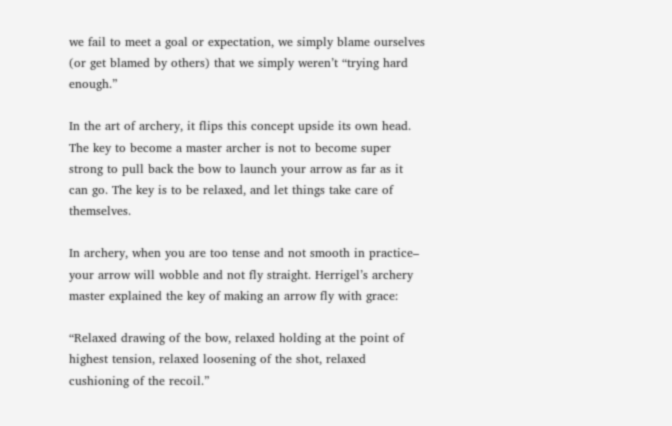we fail to meet a goal or expectation, we simply blame ourselves (or get blamed by others) that we simply weren’t “trying hard enough.”

In the art of archery, it flips this concept upside its own head. The key to become a master archer is not to become super strong to pull back the bow to launch your arrow as far as it can go. The key is to be relaxed, and let things take care of themselves.

In archery, when you are too tense and not smooth in practice– your arrow will wobble and not fly straight. Herrigel’s archery master explained the key of making an arrow fly with grace:

“Relaxed drawing of the bow, relaxed holding at the point of highest tension, relaxed loosening of the shot, relaxed cushioning of the recoil.”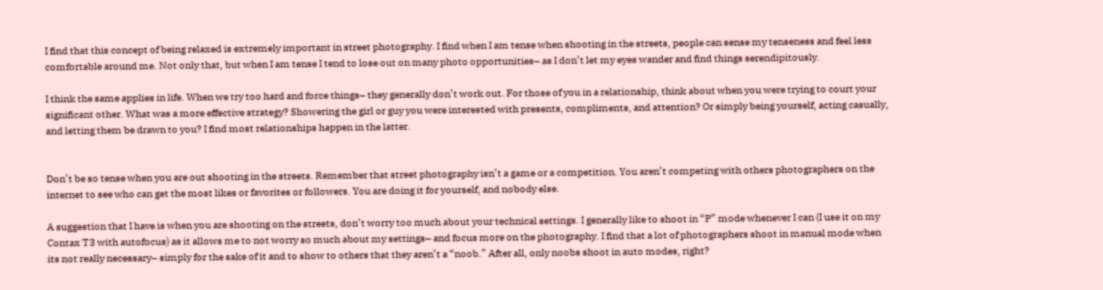I find that this concept of being relaxed is extremely important in street photography. I find when I am tense when shooting in the streets, people can sense my tenseness and feel less comfortable around me. Not only that, but when I am tense I tend to lose out on many photo opportunities– as I don’t let my eyes wander and find things serendipitously.

I think the same applies in life. When we try too hard and force things– they generally don’t work out. For those of you in a relationship, think about when you were trying to court your significant other. What was a more effective strategy? Showering the girl or guy you were interested with presents, compliments, and attention? Or simply being yourself, acting casually, and letting them be drawn to you? I find most relationships happen in the latter.


Don’t be so tense when you are out shooting in the streets. Remember that street photography isn’t a game or a competition. You aren’t competing with others photographers on the internet to see who can get the most likes or favorites or followers. You are doing it for yourself, and nobody else.

A suggestion that I have is when you are shooting on the streets, don’t worry too much about your technical settings. I generally like to shoot in “P” mode whenever I can (I use it on my Contax T3 with autofocus) as it allows me to not worry so much about my settings– and focus more on the photography. I find that a lot of photographers shoot in manual mode when its not really necessary– simply for the sake of it and to show to others that they aren’t a “noob.” After all, only noobs shoot in auto modes, right?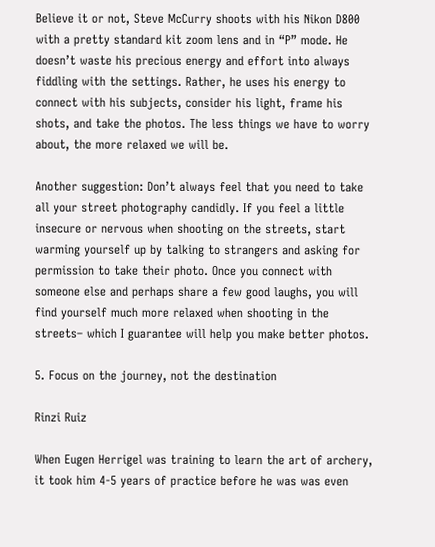Believe it or not, Steve McCurry shoots with his Nikon D800 with a pretty standard kit zoom lens and in “P” mode. He doesn’t waste his precious energy and effort into always fiddling with the settings. Rather, he uses his energy to connect with his subjects, consider his light, frame his shots, and take the photos. The less things we have to worry about, the more relaxed we will be.

Another suggestion: Don’t always feel that you need to take all your street photography candidly. If you feel a little insecure or nervous when shooting on the streets, start warming yourself up by talking to strangers and asking for permission to take their photo. Once you connect with someone else and perhaps share a few good laughs, you will find yourself much more relaxed when shooting in the streets– which I guarantee will help you make better photos.

5. Focus on the journey, not the destination

Rinzi Ruiz

When Eugen Herrigel was training to learn the art of archery, it took him 4-5 years of practice before he was was even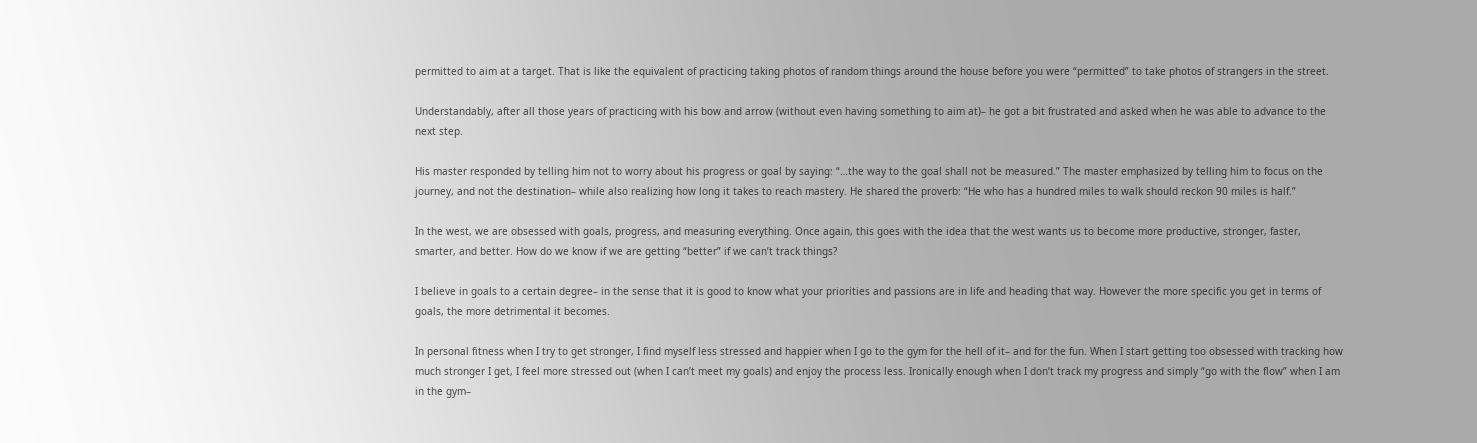permitted to aim at a target. That is like the equivalent of practicing taking photos of random things around the house before you were “permitted” to take photos of strangers in the street.

Understandably, after all those years of practicing with his bow and arrow (without even having something to aim at)– he got a bit frustrated and asked when he was able to advance to the next step.

His master responded by telling him not to worry about his progress or goal by saying: “…the way to the goal shall not be measured.” The master emphasized by telling him to focus on the journey, and not the destination– while also realizing how long it takes to reach mastery. He shared the proverb: “He who has a hundred miles to walk should reckon 90 miles is half.”

In the west, we are obsessed with goals, progress, and measuring everything. Once again, this goes with the idea that the west wants us to become more productive, stronger, faster, smarter, and better. How do we know if we are getting “better” if we can’t track things?

I believe in goals to a certain degree– in the sense that it is good to know what your priorities and passions are in life and heading that way. However the more specific you get in terms of goals, the more detrimental it becomes.

In personal fitness when I try to get stronger, I find myself less stressed and happier when I go to the gym for the hell of it– and for the fun. When I start getting too obsessed with tracking how much stronger I get, I feel more stressed out (when I can’t meet my goals) and enjoy the process less. Ironically enough when I don’t track my progress and simply “go with the flow” when I am in the gym–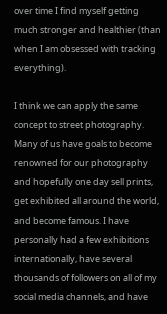over time I find myself getting much stronger and healthier (than when I am obsessed with tracking everything).

I think we can apply the same concept to street photography. Many of us have goals to become renowned for our photography and hopefully one day sell prints, get exhibited all around the world, and become famous. I have personally had a few exhibitions internationally, have several thousands of followers on all of my social media channels, and have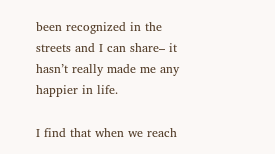been recognized in the streets and I can share– it hasn’t really made me any happier in life.

I find that when we reach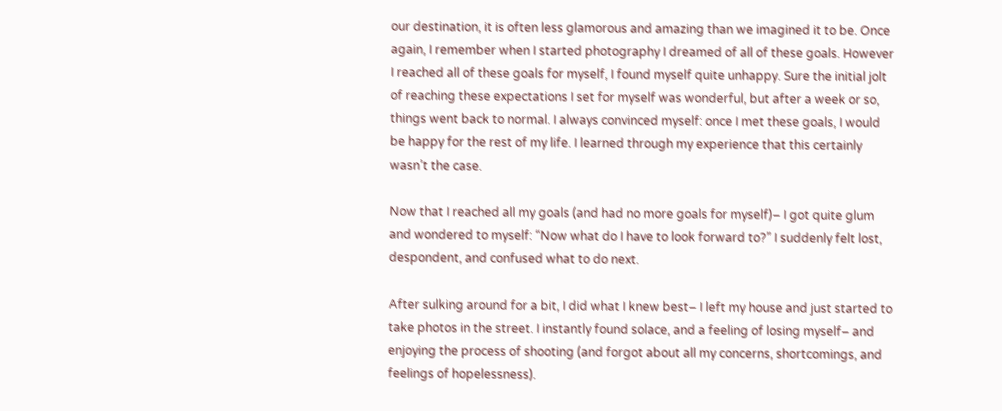our destination, it is often less glamorous and amazing than we imagined it to be. Once again, I remember when I started photography I dreamed of all of these goals. However I reached all of these goals for myself, I found myself quite unhappy. Sure the initial jolt of reaching these expectations I set for myself was wonderful, but after a week or so, things went back to normal. I always convinced myself: once I met these goals, I would be happy for the rest of my life. I learned through my experience that this certainly wasn’t the case.

Now that I reached all my goals (and had no more goals for myself)– I got quite glum and wondered to myself: “Now what do I have to look forward to?” I suddenly felt lost, despondent, and confused what to do next.

After sulking around for a bit, I did what I knew best– I left my house and just started to take photos in the street. I instantly found solace, and a feeling of losing myself– and enjoying the process of shooting (and forgot about all my concerns, shortcomings, and feelings of hopelessness).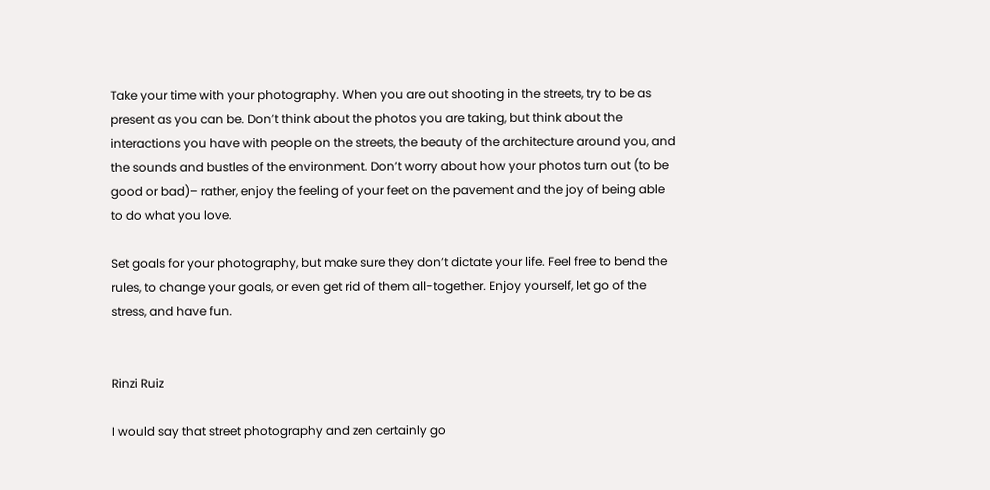Take your time with your photography. When you are out shooting in the streets, try to be as present as you can be. Don’t think about the photos you are taking, but think about the interactions you have with people on the streets, the beauty of the architecture around you, and the sounds and bustles of the environment. Don’t worry about how your photos turn out (to be good or bad)– rather, enjoy the feeling of your feet on the pavement and the joy of being able to do what you love.

Set goals for your photography, but make sure they don’t dictate your life. Feel free to bend the rules, to change your goals, or even get rid of them all-together. Enjoy yourself, let go of the stress, and have fun.


Rinzi Ruiz

I would say that street photography and zen certainly go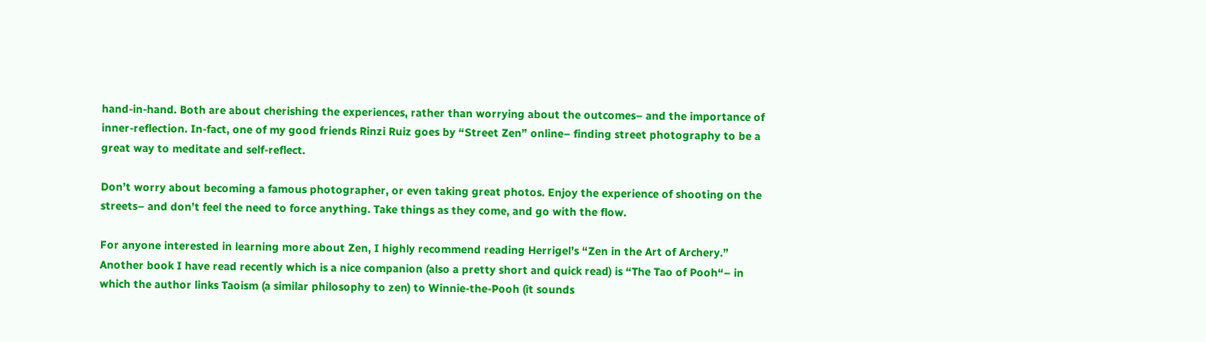hand-in-hand. Both are about cherishing the experiences, rather than worrying about the outcomes– and the importance of inner-reflection. In-fact, one of my good friends Rinzi Ruiz goes by “Street Zen” online– finding street photography to be a great way to meditate and self-reflect.

Don’t worry about becoming a famous photographer, or even taking great photos. Enjoy the experience of shooting on the streets– and don’t feel the need to force anything. Take things as they come, and go with the flow.

For anyone interested in learning more about Zen, I highly recommend reading Herrigel’s “Zen in the Art of Archery.” Another book I have read recently which is a nice companion (also a pretty short and quick read) is “The Tao of Pooh“– in which the author links Taoism (a similar philosophy to zen) to Winnie-the-Pooh (it sounds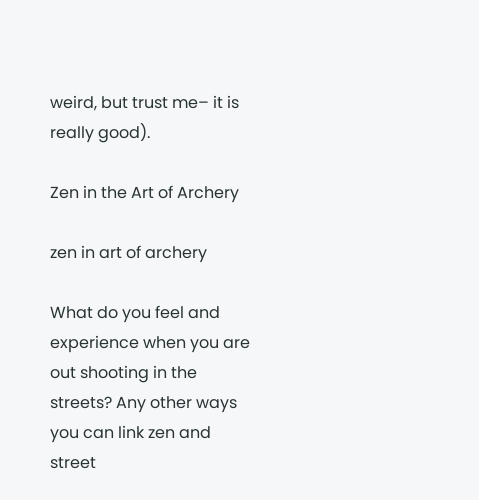weird, but trust me– it is really good).

Zen in the Art of Archery

zen in art of archery

What do you feel and experience when you are out shooting in the streets? Any other ways you can link zen and street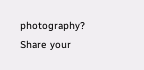photography? Share your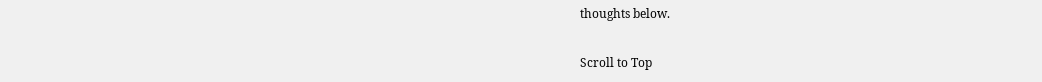thoughts below.

Scroll to Top